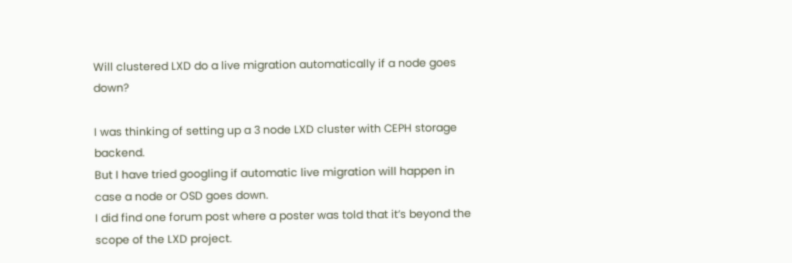Will clustered LXD do a live migration automatically if a node goes down?

I was thinking of setting up a 3 node LXD cluster with CEPH storage backend.
But I have tried googling if automatic live migration will happen in case a node or OSD goes down.
I did find one forum post where a poster was told that it’s beyond the scope of the LXD project.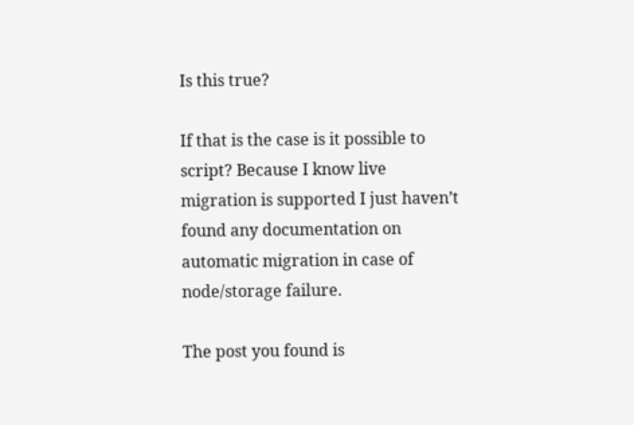Is this true?

If that is the case is it possible to script? Because I know live migration is supported I just haven’t found any documentation on automatic migration in case of node/storage failure.

The post you found is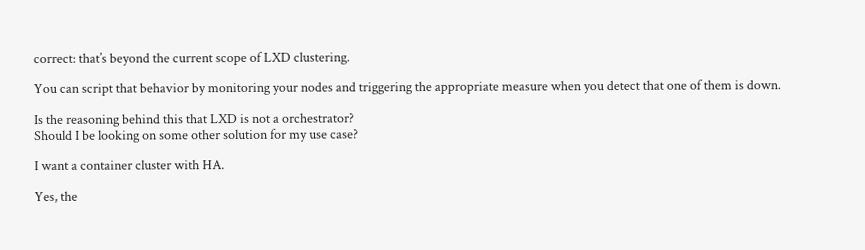correct: that’s beyond the current scope of LXD clustering.

You can script that behavior by monitoring your nodes and triggering the appropriate measure when you detect that one of them is down.

Is the reasoning behind this that LXD is not a orchestrator?
Should I be looking on some other solution for my use case?

I want a container cluster with HA.

Yes, the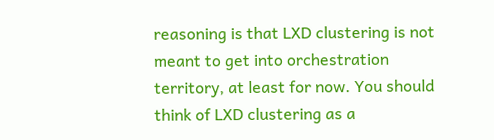reasoning is that LXD clustering is not meant to get into orchestration territory, at least for now. You should think of LXD clustering as a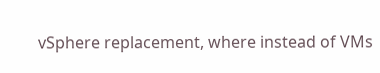vSphere replacement, where instead of VMs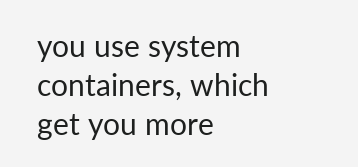you use system containers, which get you more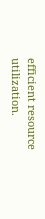efficient resource utilization.